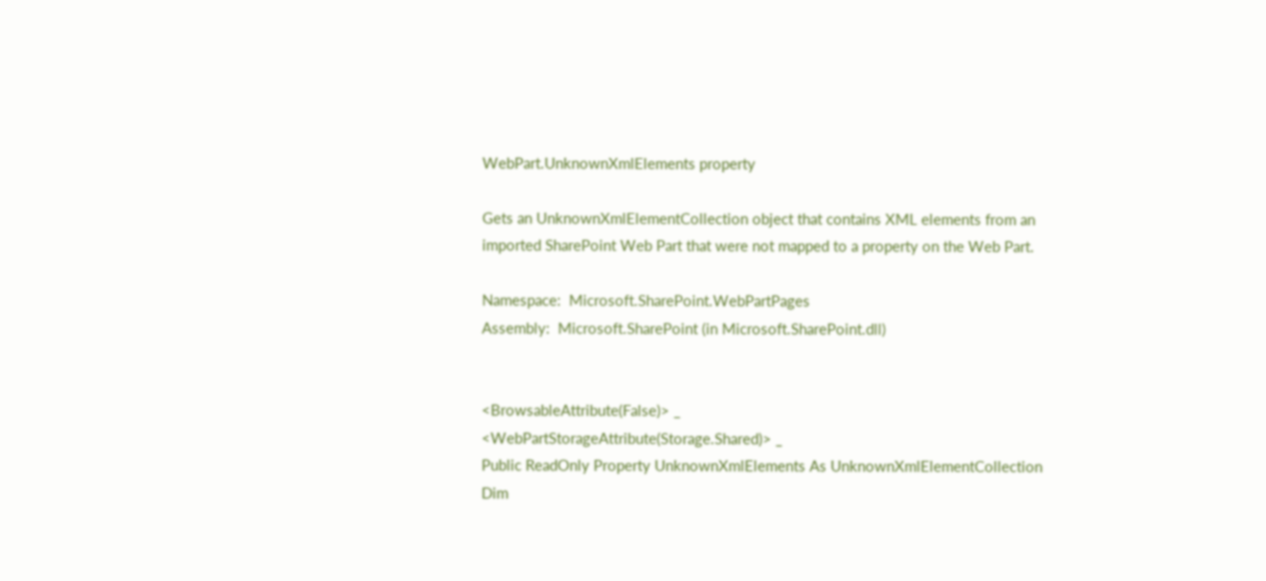WebPart.UnknownXmlElements property

Gets an UnknownXmlElementCollection object that contains XML elements from an imported SharePoint Web Part that were not mapped to a property on the Web Part.

Namespace:  Microsoft.SharePoint.WebPartPages
Assembly:  Microsoft.SharePoint (in Microsoft.SharePoint.dll)


<BrowsableAttribute(False)> _
<WebPartStorageAttribute(Storage.Shared)> _
Public ReadOnly Property UnknownXmlElements As UnknownXmlElementCollection
Dim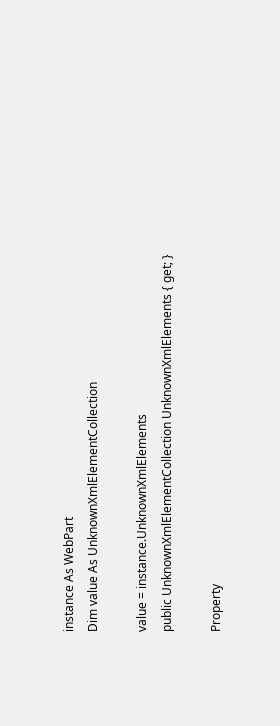instance As WebPart
Dim value As UnknownXmlElementCollection

value = instance.UnknownXmlElements
public UnknownXmlElementCollection UnknownXmlElements { get; }

Property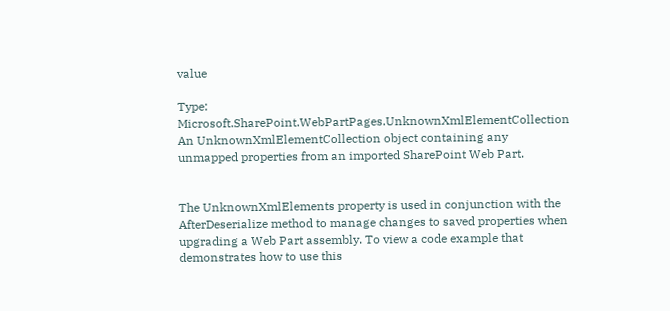value

Type: Microsoft.SharePoint.WebPartPages.UnknownXmlElementCollection
An UnknownXmlElementCollection object containing any unmapped properties from an imported SharePoint Web Part.


The UnknownXmlElements property is used in conjunction with the AfterDeserialize method to manage changes to saved properties when upgrading a Web Part assembly. To view a code example that demonstrates how to use this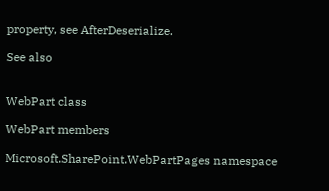property, see AfterDeserialize.

See also


WebPart class

WebPart members

Microsoft.SharePoint.WebPartPages namespace